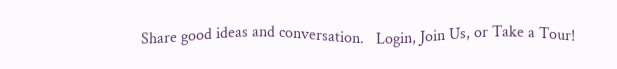Share good ideas and conversation.   Login, Join Us, or Take a Tour!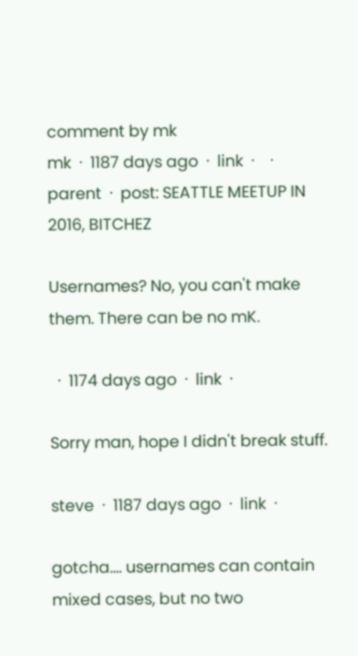comment by mk
mk  ·  1187 days ago  ·  link  ·    ·  parent  ·  post: SEATTLE MEETUP IN 2016, BITCHEZ

Usernames? No, you can't make them. There can be no mK.

  ·  1174 days ago  ·  link  ·

Sorry man, hope I didn't break stuff.

steve  ·  1187 days ago  ·  link  ·

gotcha.... usernames can contain mixed cases, but no two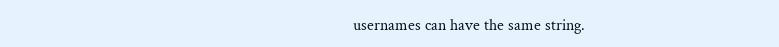usernames can have the same string.